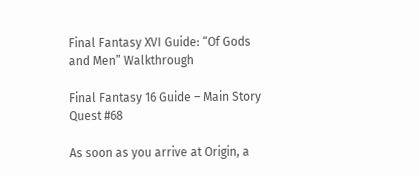Final Fantasy XVI Guide: “Of Gods and Men” Walkthrough

Final Fantasy 16 Guide – Main Story Quest #68

As soon as you arrive at Origin, a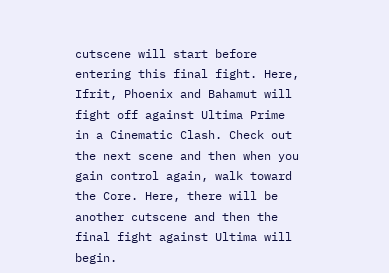cutscene will start before entering this final fight. Here, Ifrit, Phoenix and Bahamut will fight off against Ultima Prime in a Cinematic Clash. Check out the next scene and then when you gain control again, walk toward the Core. Here, there will be another cutscene and then the final fight against Ultima will begin.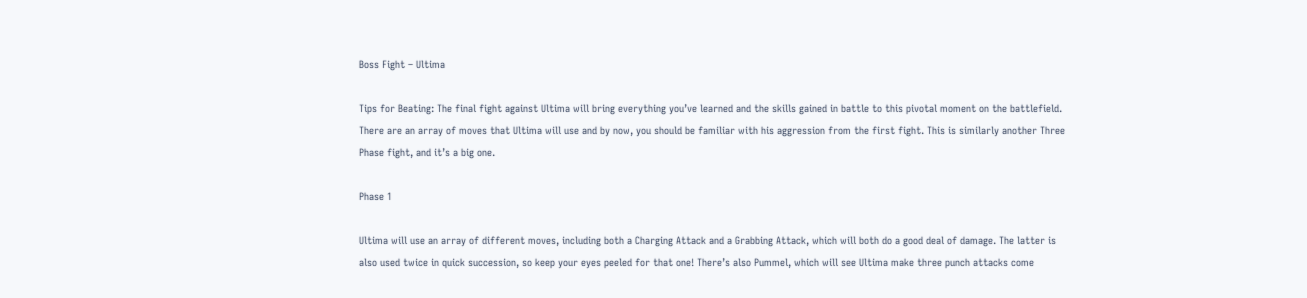Boss Fight – Ultima

Tips for Beating: The final fight against Ultima will bring everything you’ve learned and the skills gained in battle to this pivotal moment on the battlefield. There are an array of moves that Ultima will use and by now, you should be familiar with his aggression from the first fight. This is similarly another Three Phase fight, and it’s a big one.

Phase 1

Ultima will use an array of different moves, including both a Charging Attack and a Grabbing Attack, which will both do a good deal of damage. The latter is also used twice in quick succession, so keep your eyes peeled for that one! There’s also Pummel, which will see Ultima make three punch attacks come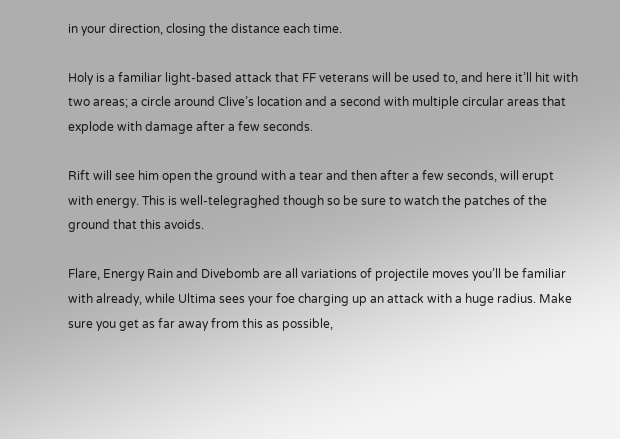in your direction, closing the distance each time.

Holy is a familiar light-based attack that FF veterans will be used to, and here it’ll hit with two areas; a circle around Clive’s location and a second with multiple circular areas that explode with damage after a few seconds.

Rift will see him open the ground with a tear and then after a few seconds, will erupt with energy. This is well-telegraghed though so be sure to watch the patches of the ground that this avoids.

Flare, Energy Rain and Divebomb are all variations of projectile moves you’ll be familiar with already, while Ultima sees your foe charging up an attack with a huge radius. Make sure you get as far away from this as possible,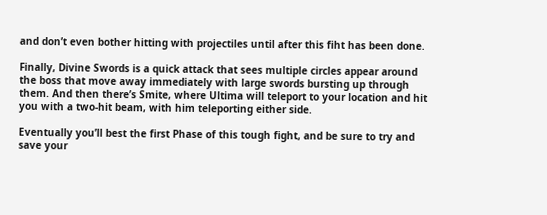and don’t even bother hitting with projectiles until after this fiht has been done.

Finally, Divine Swords is a quick attack that sees multiple circles appear around the boss that move away immediately with large swords bursting up through them. And then there’s Smite, where Ultima will teleport to your location and hit you with a two-hit beam, with him teleporting either side.

Eventually you’ll best the first Phase of this tough fight, and be sure to try and save your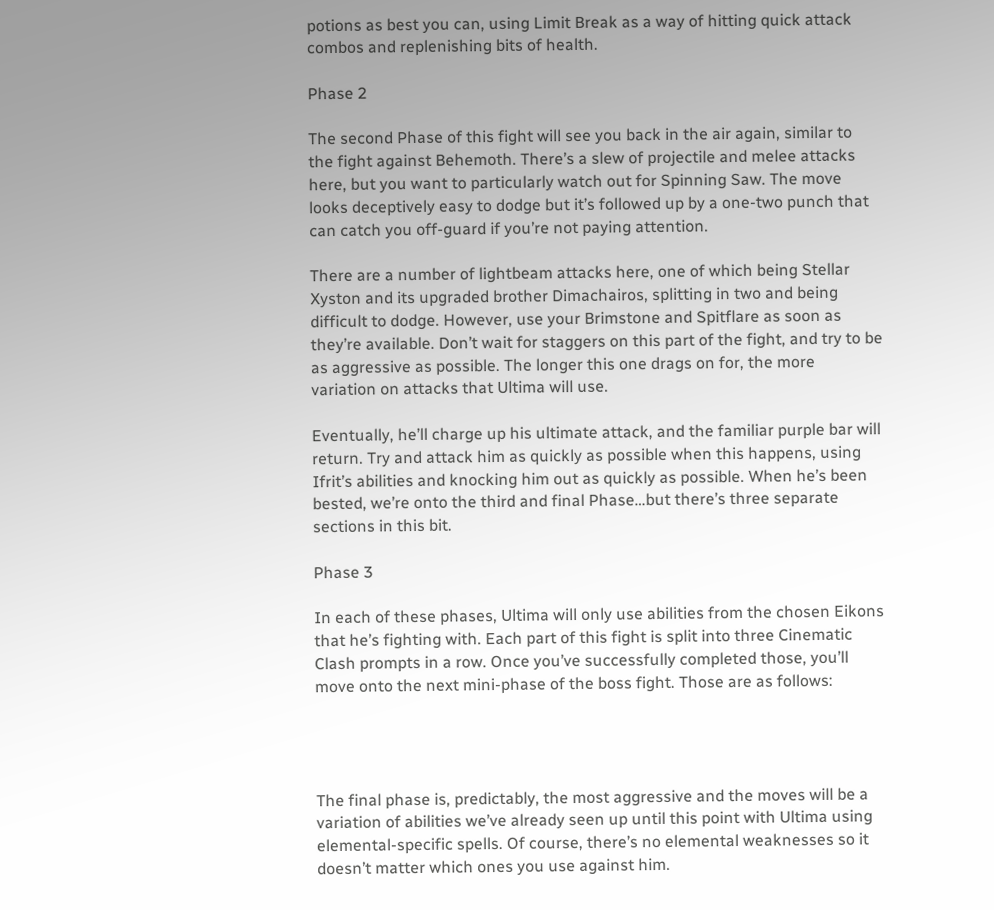potions as best you can, using Limit Break as a way of hitting quick attack combos and replenishing bits of health.

Phase 2

The second Phase of this fight will see you back in the air again, similar to the fight against Behemoth. There’s a slew of projectile and melee attacks here, but you want to particularly watch out for Spinning Saw. The move looks deceptively easy to dodge but it’s followed up by a one-two punch that can catch you off-guard if you’re not paying attention.

There are a number of lightbeam attacks here, one of which being Stellar Xyston and its upgraded brother Dimachairos, splitting in two and being difficult to dodge. However, use your Brimstone and Spitflare as soon as they’re available. Don’t wait for staggers on this part of the fight, and try to be as aggressive as possible. The longer this one drags on for, the more variation on attacks that Ultima will use.

Eventually, he’ll charge up his ultimate attack, and the familiar purple bar will return. Try and attack him as quickly as possible when this happens, using Ifrit’s abilities and knocking him out as quickly as possible. When he’s been bested, we’re onto the third and final Phase…but there’s three separate sections in this bit.

Phase 3

In each of these phases, Ultima will only use abilities from the chosen Eikons that he’s fighting with. Each part of this fight is split into three Cinematic Clash prompts in a row. Once you’ve successfully completed those, you’ll move onto the next mini-phase of the boss fight. Those are as follows:




The final phase is, predictably, the most aggressive and the moves will be a variation of abilities we’ve already seen up until this point with Ultima using elemental-specific spells. Of course, there’s no elemental weaknesses so it doesn’t matter which ones you use against him.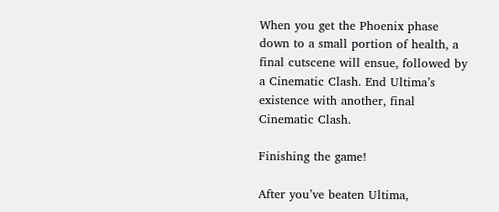When you get the Phoenix phase down to a small portion of health, a final cutscene will ensue, followed by a Cinematic Clash. End Ultima’s existence with another, final Cinematic Clash.

Finishing the game!

After you’ve beaten Ultima,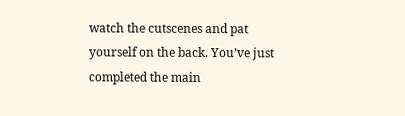watch the cutscenes and pat yourself on the back. You’ve just completed the main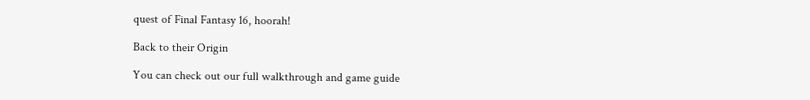quest of Final Fantasy 16, hoorah!

Back to their Origin

You can check out our full walkthrough and game guide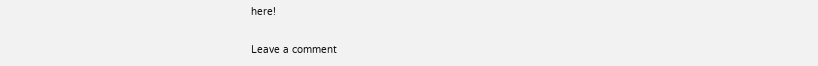here!

Leave a comment